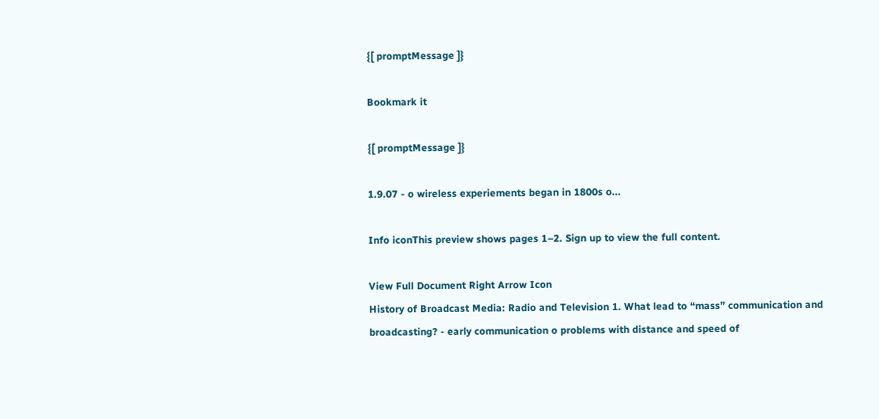{[ promptMessage ]}

Bookmark it

{[ promptMessage ]}

1.9.07 - o wireless experiements began in 1800s o...

Info iconThis preview shows pages 1–2. Sign up to view the full content.

View Full Document Right Arrow Icon
History of Broadcast Media: Radio and Television 1. What lead to “mass” communication and broadcasting? - early communication o problems with distance and speed of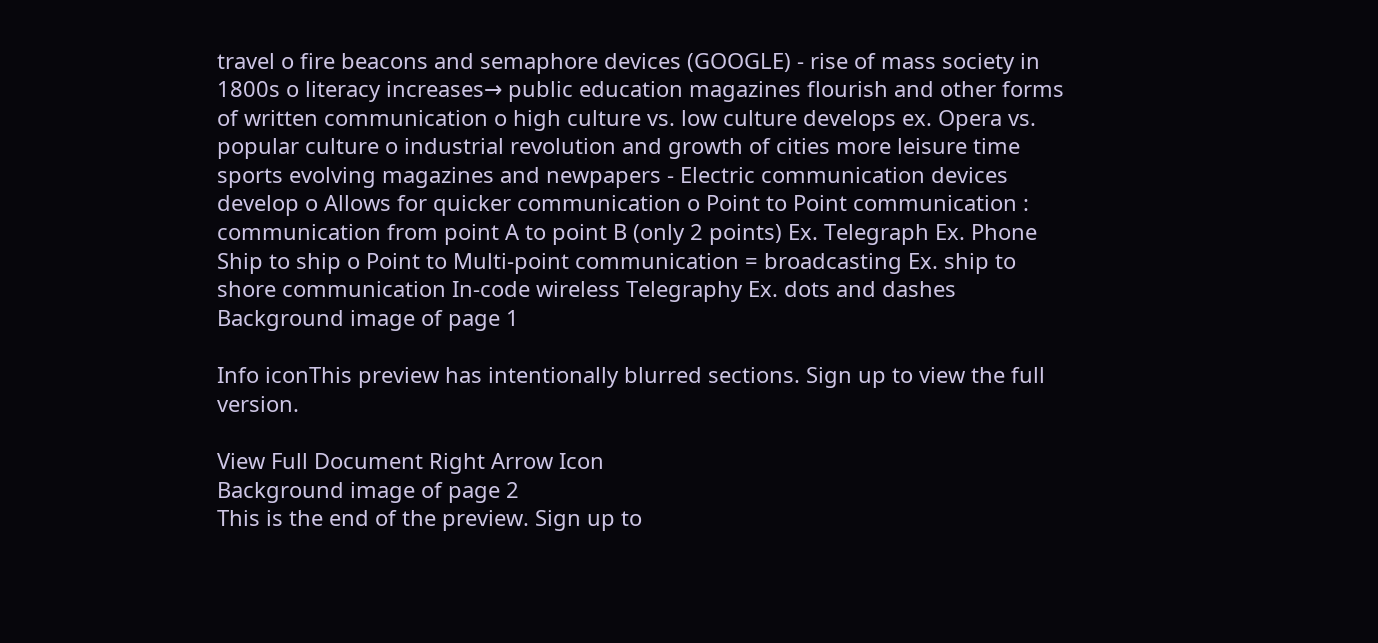travel o fire beacons and semaphore devices (GOOGLE) - rise of mass society in 1800s o literacy increases→ public education magazines flourish and other forms of written communication o high culture vs. low culture develops ex. Opera vs. popular culture o industrial revolution and growth of cities more leisure time sports evolving magazines and newpapers - Electric communication devices develop o Allows for quicker communication o Point to Point communication : communication from point A to point B (only 2 points) Ex. Telegraph Ex. Phone Ship to ship o Point to Multi-point communication = broadcasting Ex. ship to shore communication In-code wireless Telegraphy Ex. dots and dashes
Background image of page 1

Info iconThis preview has intentionally blurred sections. Sign up to view the full version.

View Full Document Right Arrow Icon
Background image of page 2
This is the end of the preview. Sign up to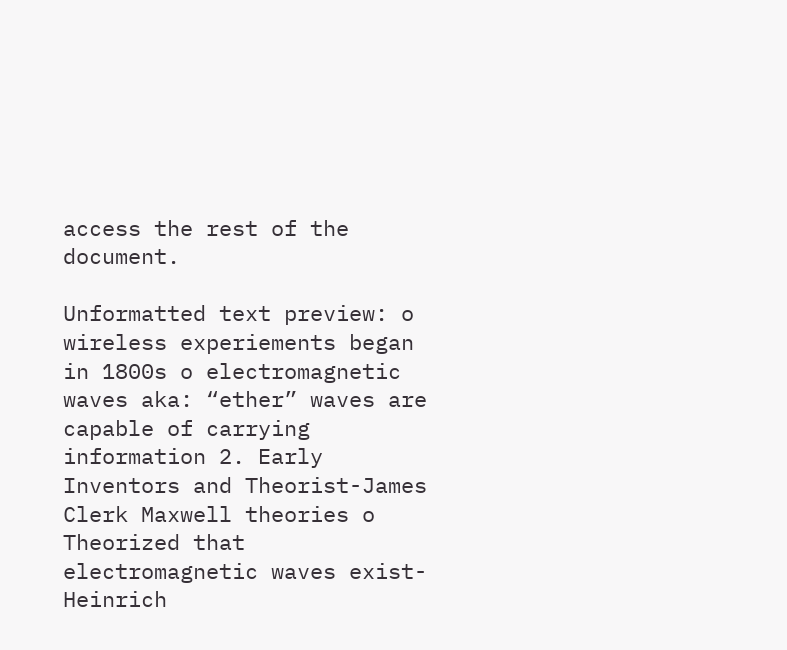access the rest of the document.

Unformatted text preview: o wireless experiements began in 1800s o electromagnetic waves aka: “ether” waves are capable of carrying information 2. Early Inventors and Theorist-James Clerk Maxwell theories o Theorized that electromagnetic waves exist-Heinrich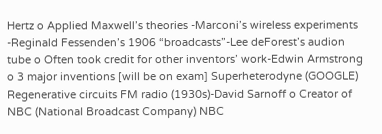Hertz o Applied Maxwell’s theories -Marconi’s wireless experiments -Reginald Fessenden’s 1906 “broadcasts”-Lee deForest’s audion tube o Often took credit for other inventors’ work-Edwin Armstrong o 3 major inventions [will be on exam] Superheterodyne (GOOGLE) Regenerative circuits FM radio (1930s)-David Sarnoff o Creator of NBC (National Broadcast Company) NBC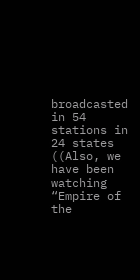broadcasted in 54 stations in 24 states ((Also, we have been watching “Empire of the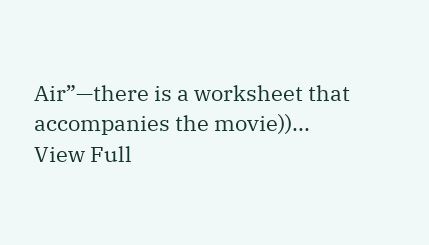Air”—there is a worksheet that accompanies the movie))...
View Full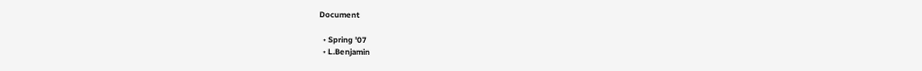Document

  • Spring '07
  • L.Benjamin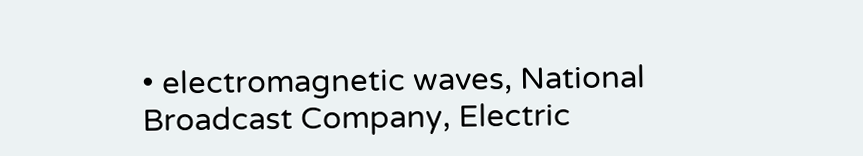• electromagnetic waves, National Broadcast Company, Electric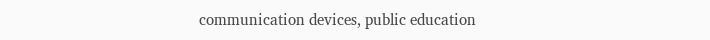communication devices, public education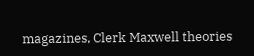magazines, Clerk Maxwell theories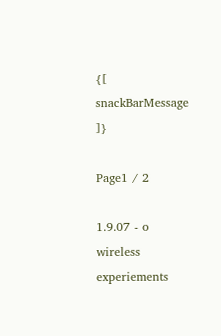{[ snackBarMessage ]}

Page1 / 2

1.9.07 - o wireless experiements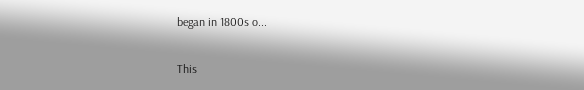began in 1800s o...

This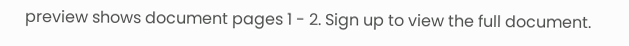preview shows document pages 1 - 2. Sign up to view the full document.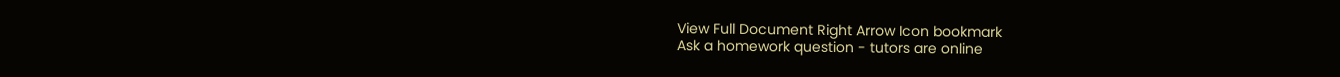View Full Document Right Arrow Icon bookmark
Ask a homework question - tutors are online